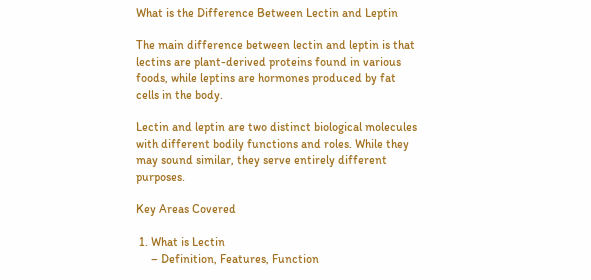What is the Difference Between Lectin and Leptin

The main difference between lectin and leptin is that lectins are plant-derived proteins found in various foods, while leptins are hormones produced by fat cells in the body.

Lectin and leptin are two distinct biological molecules with different bodily functions and roles. While they may sound similar, they serve entirely different purposes.

Key Areas Covered

 1. What is Lectin
     – Definition, Features, Function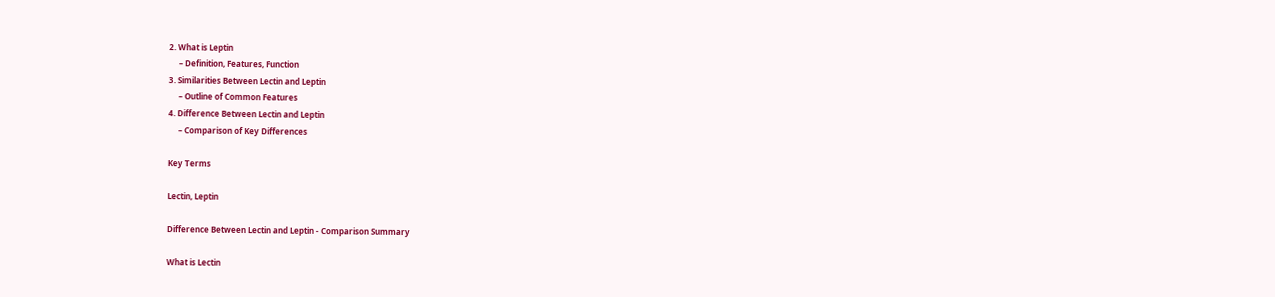2. What is Leptin
     – Definition, Features, Function
3. Similarities Between Lectin and Leptin
     – Outline of Common Features
4. Difference Between Lectin and Leptin
     – Comparison of Key Differences

Key Terms

Lectin, Leptin

Difference Between Lectin and Leptin - Comparison Summary

What is Lectin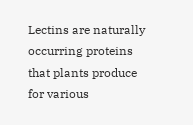Lectins are naturally occurring proteins that plants produce for various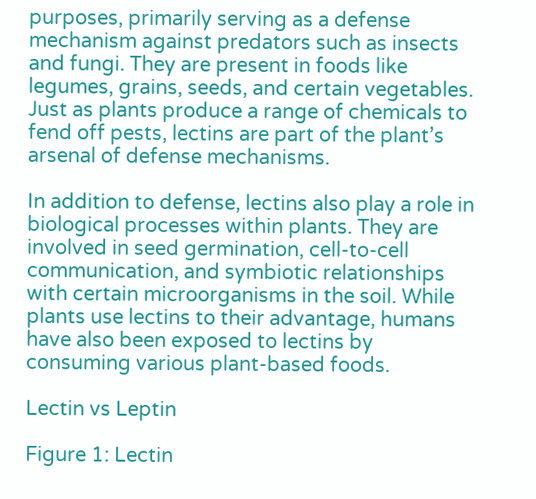purposes, primarily serving as a defense mechanism against predators such as insects and fungi. They are present in foods like legumes, grains, seeds, and certain vegetables. Just as plants produce a range of chemicals to fend off pests, lectins are part of the plant’s arsenal of defense mechanisms.

In addition to defense, lectins also play a role in biological processes within plants. They are involved in seed germination, cell-to-cell communication, and symbiotic relationships with certain microorganisms in the soil. While plants use lectins to their advantage, humans have also been exposed to lectins by consuming various plant-based foods.

Lectin vs Leptin

Figure 1: Lectin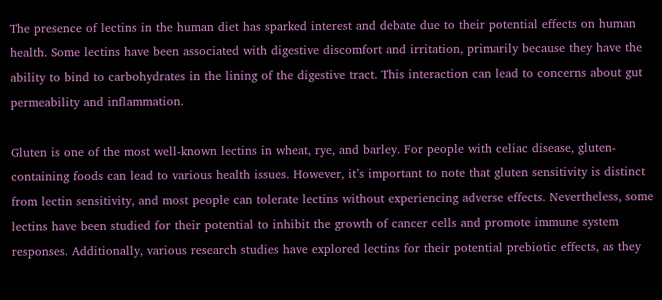The presence of lectins in the human diet has sparked interest and debate due to their potential effects on human health. Some lectins have been associated with digestive discomfort and irritation, primarily because they have the ability to bind to carbohydrates in the lining of the digestive tract. This interaction can lead to concerns about gut permeability and inflammation.

Gluten is one of the most well-known lectins in wheat, rye, and barley. For people with celiac disease, gluten-containing foods can lead to various health issues. However, it’s important to note that gluten sensitivity is distinct from lectin sensitivity, and most people can tolerate lectins without experiencing adverse effects. Nevertheless, some lectins have been studied for their potential to inhibit the growth of cancer cells and promote immune system responses. Additionally, various research studies have explored lectins for their potential prebiotic effects, as they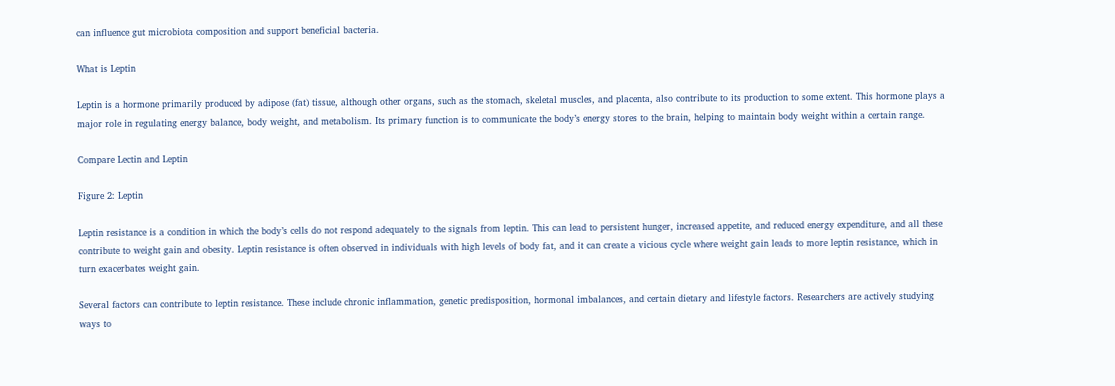can influence gut microbiota composition and support beneficial bacteria.

What is Leptin

Leptin is a hormone primarily produced by adipose (fat) tissue, although other organs, such as the stomach, skeletal muscles, and placenta, also contribute to its production to some extent. This hormone plays a major role in regulating energy balance, body weight, and metabolism. Its primary function is to communicate the body’s energy stores to the brain, helping to maintain body weight within a certain range.

Compare Lectin and Leptin

Figure 2: Leptin

Leptin resistance is a condition in which the body’s cells do not respond adequately to the signals from leptin. This can lead to persistent hunger, increased appetite, and reduced energy expenditure, and all these contribute to weight gain and obesity. Leptin resistance is often observed in individuals with high levels of body fat, and it can create a vicious cycle where weight gain leads to more leptin resistance, which in turn exacerbates weight gain.

Several factors can contribute to leptin resistance. These include chronic inflammation, genetic predisposition, hormonal imbalances, and certain dietary and lifestyle factors. Researchers are actively studying ways to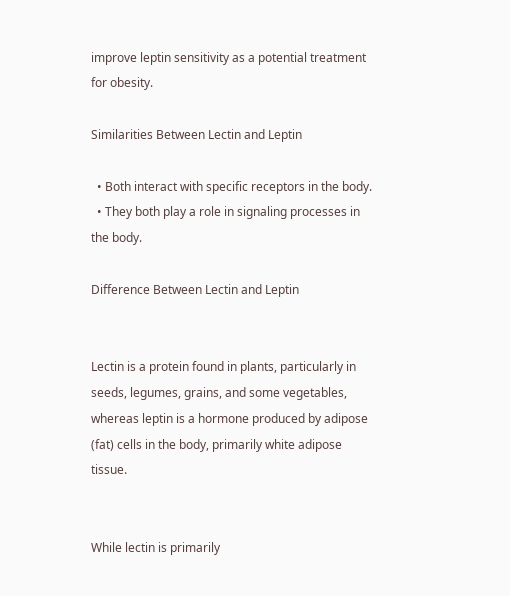improve leptin sensitivity as a potential treatment for obesity.

Similarities Between Lectin and Leptin

  • Both interact with specific receptors in the body.
  • They both play a role in signaling processes in the body.

Difference Between Lectin and Leptin


Lectin is a protein found in plants, particularly in seeds, legumes, grains, and some vegetables, whereas leptin is a hormone produced by adipose (fat) cells in the body, primarily white adipose tissue.


While lectin is primarily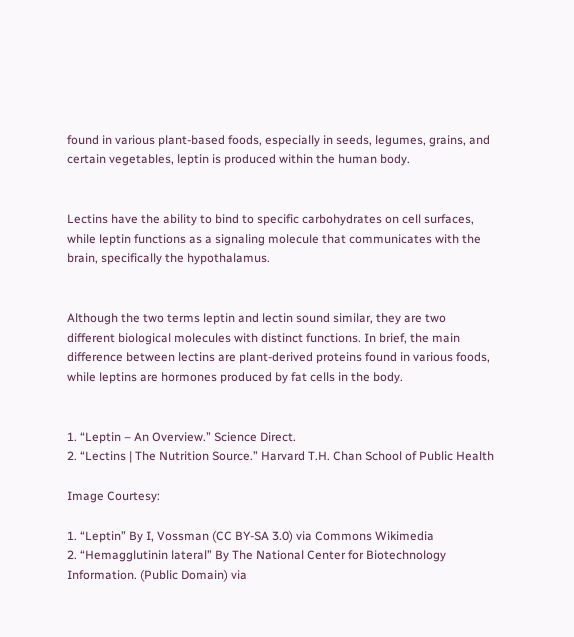found in various plant-based foods, especially in seeds, legumes, grains, and certain vegetables, leptin is produced within the human body.


Lectins have the ability to bind to specific carbohydrates on cell surfaces, while leptin functions as a signaling molecule that communicates with the brain, specifically the hypothalamus.


Although the two terms leptin and lectin sound similar, they are two different biological molecules with distinct functions. In brief, the main difference between lectins are plant-derived proteins found in various foods, while leptins are hormones produced by fat cells in the body.


1. “Leptin – An Overview.” Science Direct.
2. “Lectins | The Nutrition Source.” Harvard T.H. Chan School of Public Health

Image Courtesy:

1. “Leptin” By I, Vossman (CC BY-SA 3.0) via Commons Wikimedia
2. “Hemagglutinin lateral” By The National Center for Biotechnology Information. (Public Domain) via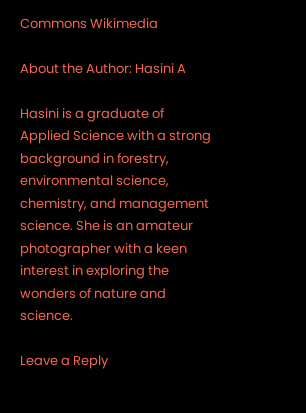Commons Wikimedia

About the Author: Hasini A

Hasini is a graduate of Applied Science with a strong background in forestry, environmental science, chemistry, and management science. She is an amateur photographer with a keen interest in exploring the wonders of nature and science.

Leave a Reply